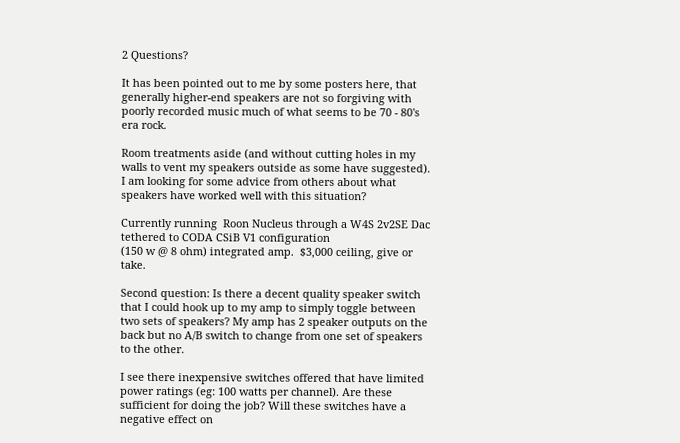2 Questions?

It has been pointed out to me by some posters here, that generally higher-end speakers are not so forgiving with poorly recorded music much of what seems to be 70 - 80's era rock.

Room treatments aside (and without cutting holes in my walls to vent my speakers outside as some have suggested).
I am looking for some advice from others about what speakers have worked well with this situation?

Currently running  Roon Nucleus through a W4S 2v2SE Dac tethered to CODA CSiB V1 configuration
(150 w @ 8 ohm) integrated amp.  $3,000 ceiling, give or take.

Second question: Is there a decent quality speaker switch that I could hook up to my amp to simply toggle between two sets of speakers? My amp has 2 speaker outputs on the back but no A/B switch to change from one set of speakers to the other.

I see there inexpensive switches offered that have limited power ratings (eg: 100 watts per channel). Are these sufficient for doing the job? Will these switches have a negative effect on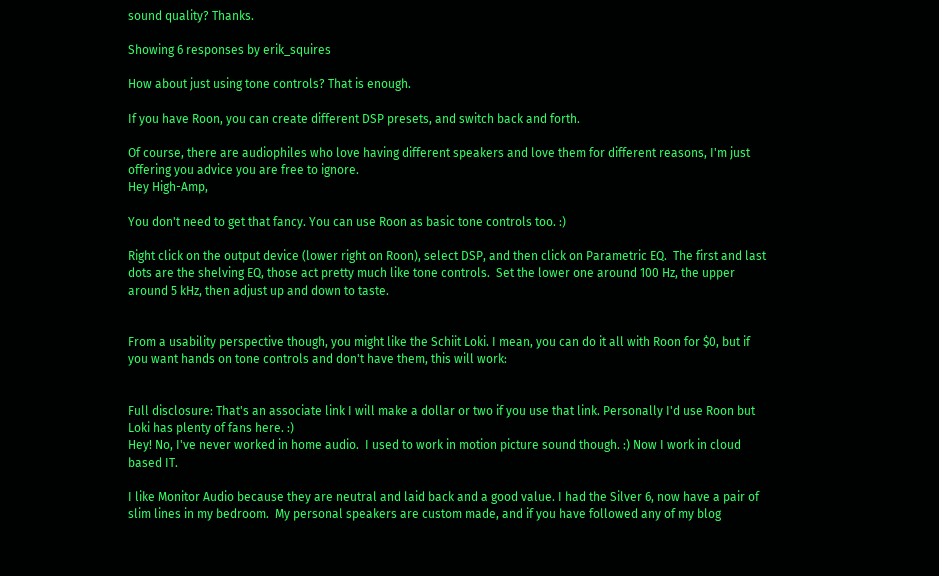sound quality? Thanks.

Showing 6 responses by erik_squires

How about just using tone controls? That is enough.

If you have Roon, you can create different DSP presets, and switch back and forth.

Of course, there are audiophiles who love having different speakers and love them for different reasons, I'm just offering you advice you are free to ignore.
Hey High-Amp,

You don't need to get that fancy. You can use Roon as basic tone controls too. :)

Right click on the output device (lower right on Roon), select DSP, and then click on Parametric EQ.  The first and last dots are the shelving EQ, those act pretty much like tone controls.  Set the lower one around 100 Hz, the upper around 5 kHz, then adjust up and down to taste.


From a usability perspective though, you might like the Schiit Loki. I mean, you can do it all with Roon for $0, but if you want hands on tone controls and don't have them, this will work:


Full disclosure: That's an associate link I will make a dollar or two if you use that link. Personally I'd use Roon but Loki has plenty of fans here. :)
Hey! No, I've never worked in home audio.  I used to work in motion picture sound though. :) Now I work in cloud based IT.

I like Monitor Audio because they are neutral and laid back and a good value. I had the Silver 6, now have a pair of slim lines in my bedroom.  My personal speakers are custom made, and if you have followed any of my blog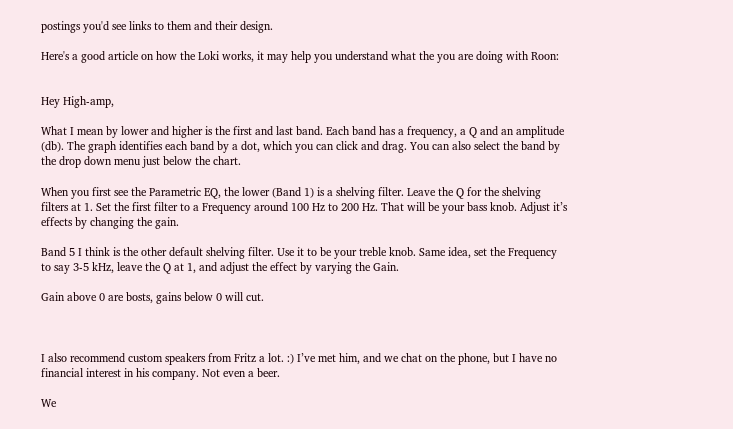postings you'd see links to them and their design.

Here's a good article on how the Loki works, it may help you understand what the you are doing with Roon:


Hey High-amp,

What I mean by lower and higher is the first and last band. Each band has a frequency, a Q and an amplitude (db). The graph identifies each band by a dot, which you can click and drag. You can also select the band by the drop down menu just below the chart.

When you first see the Parametric EQ, the lower (Band 1) is a shelving filter. Leave the Q for the shelving filters at 1. Set the first filter to a Frequency around 100 Hz to 200 Hz. That will be your bass knob. Adjust it’s effects by changing the gain.

Band 5 I think is the other default shelving filter. Use it to be your treble knob. Same idea, set the Frequency to say 3-5 kHz, leave the Q at 1, and adjust the effect by varying the Gain.

Gain above 0 are bosts, gains below 0 will cut.



I also recommend custom speakers from Fritz a lot. :) I’ve met him, and we chat on the phone, but I have no financial interest in his company. Not even a beer.

We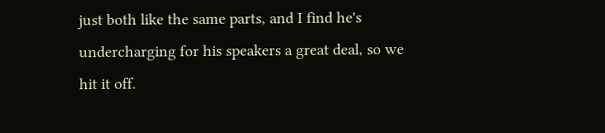just both like the same parts, and I find he's undercharging for his speakers a great deal, so we hit it off.